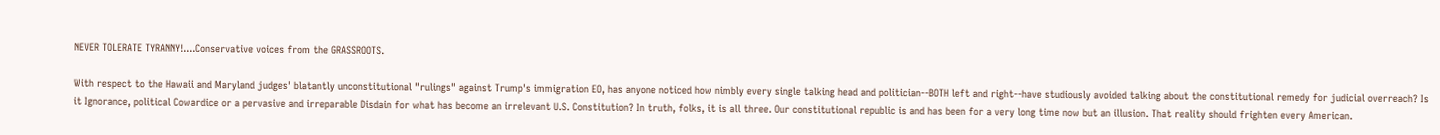NEVER TOLERATE TYRANNY!....Conservative voices from the GRASSROOTS.

With respect to the Hawaii and Maryland judges' blatantly unconstitutional "rulings" against Trump's immigration EO, has anyone noticed how nimbly every single talking head and politician--BOTH left and right--have studiously avoided talking about the constitutional remedy for judicial overreach? Is it Ignorance, political Cowardice or a pervasive and irreparable Disdain for what has become an irrelevant U.S. Constitution? In truth, folks, it is all three. Our constitutional republic is and has been for a very long time now but an illusion. That reality should frighten every American.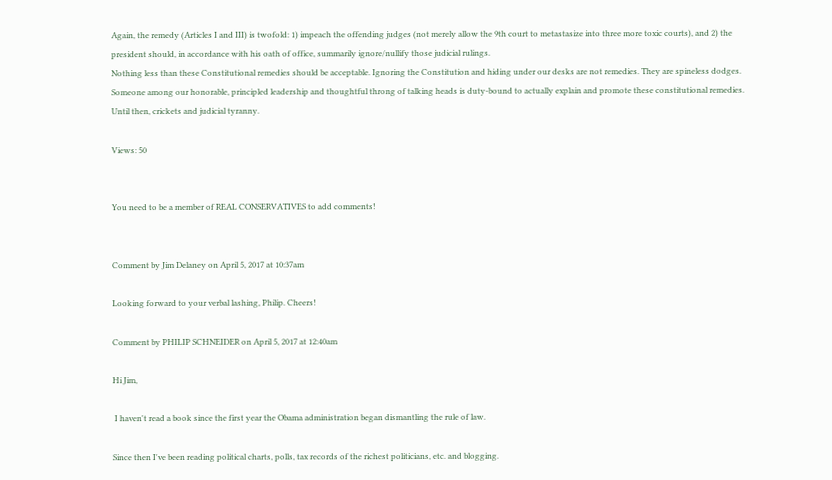Again, the remedy (Articles I and III) is twofold: 1) impeach the offending judges (not merely allow the 9th court to metastasize into three more toxic courts), and 2) the president should, in accordance with his oath of office, summarily ignore/nullify those judicial rulings.
Nothing less than these Constitutional remedies should be acceptable. Ignoring the Constitution and hiding under our desks are not remedies. They are spineless dodges. Someone among our honorable, principled leadership and thoughtful throng of talking heads is duty-bound to actually explain and promote these constitutional remedies. Until then, crickets and judicial tyranny.

Views: 50


You need to be a member of REAL CONSERVATIVES to add comments!


Comment by Jim Delaney on April 5, 2017 at 10:37am

Looking forward to your verbal lashing, Philip. Cheers!

Comment by PHILIP SCHNEIDER on April 5, 2017 at 12:40am

Hi Jim,

 I haven't read a book since the first year the Obama administration began dismantling the rule of law.

Since then I've been reading political charts, polls, tax records of the richest politicians, etc. and blogging.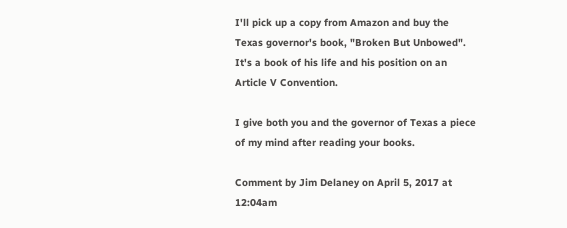I'll pick up a copy from Amazon and buy the Texas governor's book, "Broken But Unbowed". It's a book of his life and his position on an Article V Convention.

I give both you and the governor of Texas a piece of my mind after reading your books.

Comment by Jim Delaney on April 5, 2017 at 12:04am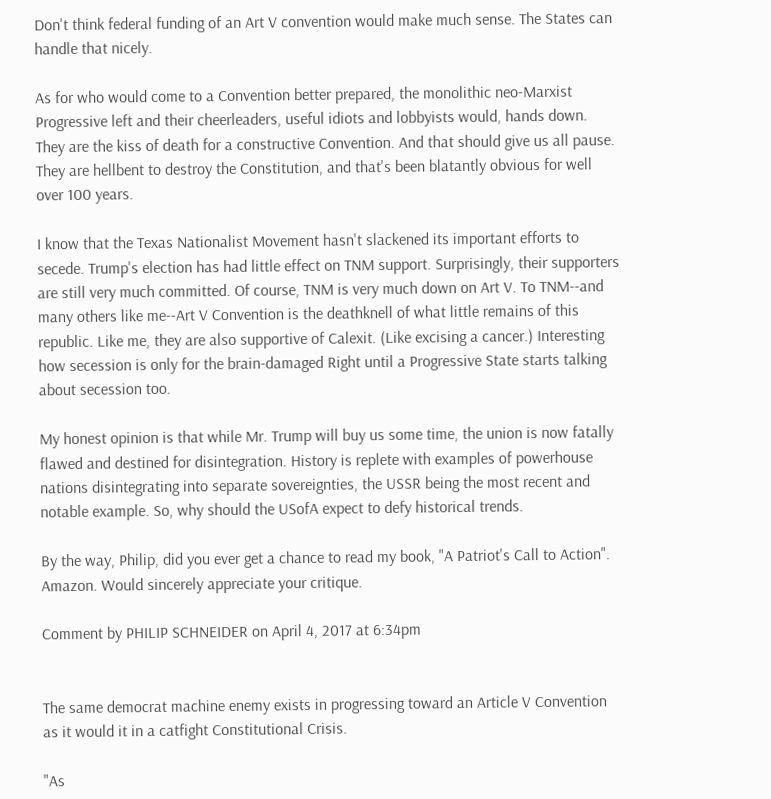Don't think federal funding of an Art V convention would make much sense. The States can handle that nicely.

As for who would come to a Convention better prepared, the monolithic neo-Marxist Progressive left and their cheerleaders, useful idiots and lobbyists would, hands down. They are the kiss of death for a constructive Convention. And that should give us all pause. They are hellbent to destroy the Constitution, and that's been blatantly obvious for well over 100 years.

I know that the Texas Nationalist Movement hasn't slackened its important efforts to secede. Trump's election has had little effect on TNM support. Surprisingly, their supporters are still very much committed. Of course, TNM is very much down on Art V. To TNM--and many others like me--Art V Convention is the deathknell of what little remains of this republic. Like me, they are also supportive of Calexit. (Like excising a cancer.) Interesting how secession is only for the brain-damaged Right until a Progressive State starts talking about secession too.

My honest opinion is that while Mr. Trump will buy us some time, the union is now fatally flawed and destined for disintegration. History is replete with examples of powerhouse nations disintegrating into separate sovereignties, the USSR being the most recent and notable example. So, why should the USofA expect to defy historical trends.

By the way, Philip, did you ever get a chance to read my book, "A Patriot's Call to Action". Amazon. Would sincerely appreciate your critique.

Comment by PHILIP SCHNEIDER on April 4, 2017 at 6:34pm


The same democrat machine enemy exists in progressing toward an Article V Convention as it would it in a catfight Constitutional Crisis.

"As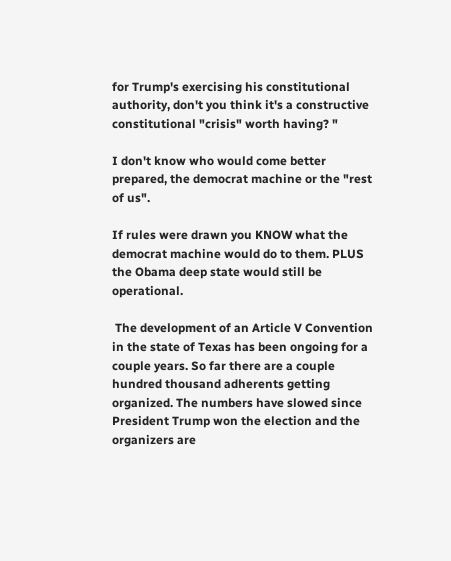for Trump's exercising his constitutional authority, don't you think it's a constructive constitutional "crisis" worth having? "

I don't know who would come better prepared, the democrat machine or the "rest of us".

If rules were drawn you KNOW what the democrat machine would do to them. PLUS the Obama deep state would still be operational.

 The development of an Article V Convention in the state of Texas has been ongoing for a couple years. So far there are a couple hundred thousand adherents getting organized. The numbers have slowed since President Trump won the election and the organizers are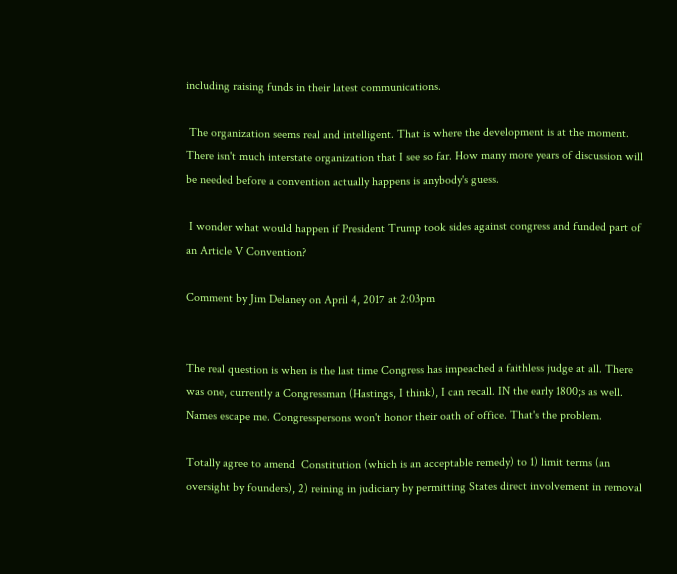including raising funds in their latest communications.

 The organization seems real and intelligent. That is where the development is at the moment. There isn't much interstate organization that I see so far. How many more years of discussion will be needed before a convention actually happens is anybody's guess.

 I wonder what would happen if President Trump took sides against congress and funded part of an Article V Convention?

Comment by Jim Delaney on April 4, 2017 at 2:03pm


The real question is when is the last time Congress has impeached a faithless judge at all. There was one, currently a Congressman (Hastings, I think), I can recall. IN the early 1800;s as well. Names escape me. Congresspersons won't honor their oath of office. That's the problem.

Totally agree to amend  Constitution (which is an acceptable remedy) to 1) limit terms (an oversight by founders), 2) reining in judiciary by permitting States direct involvement in removal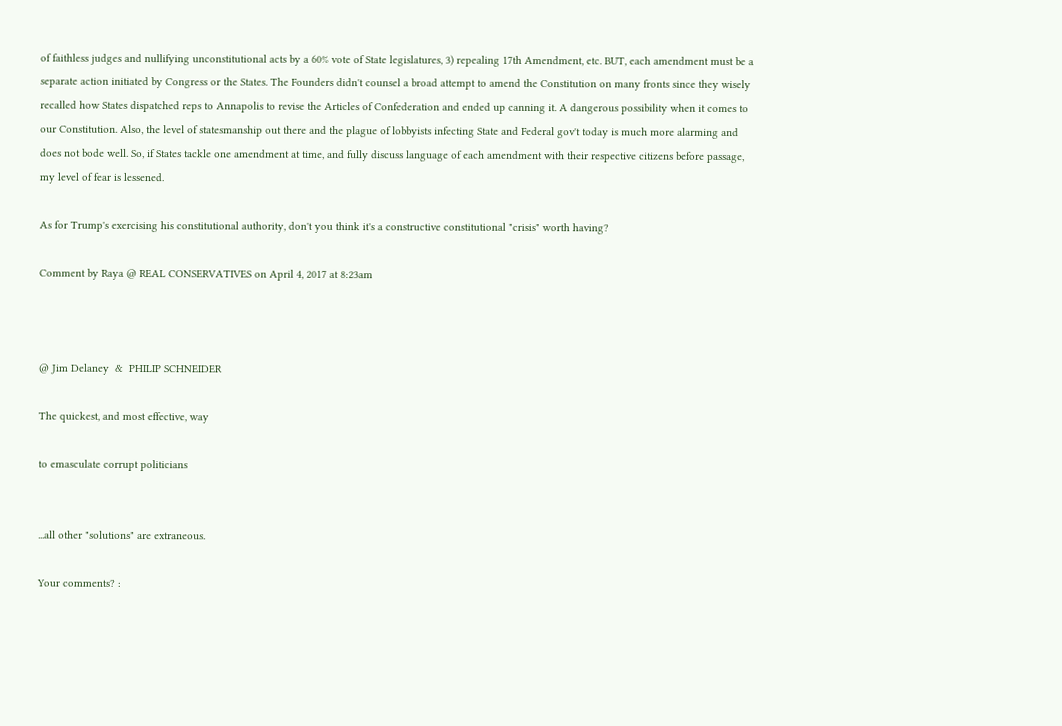of faithless judges and nullifying unconstitutional acts by a 60% vote of State legislatures, 3) repealing 17th Amendment, etc. BUT, each amendment must be a separate action initiated by Congress or the States. The Founders didn't counsel a broad attempt to amend the Constitution on many fronts since they wisely recalled how States dispatched reps to Annapolis to revise the Articles of Confederation and ended up canning it. A dangerous possibility when it comes to our Constitution. Also, the level of statesmanship out there and the plague of lobbyists infecting State and Federal gov't today is much more alarming and does not bode well. So, if States tackle one amendment at time, and fully discuss language of each amendment with their respective citizens before passage, my level of fear is lessened.

As for Trump's exercising his constitutional authority, don't you think it's a constructive constitutional "crisis" worth having?

Comment by Raya @ REAL CONSERVATIVES on April 4, 2017 at 8:23am



@ Jim Delaney  &  PHILIP SCHNEIDER

The quickest, and most effective, way

to emasculate corrupt politicians


...all other "solutions" are extraneous.

Your comments? :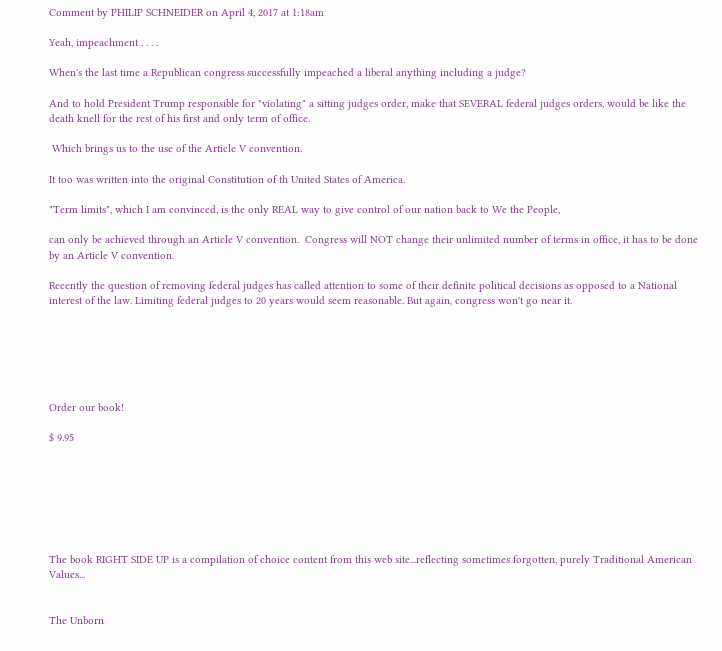Comment by PHILIP SCHNEIDER on April 4, 2017 at 1:18am

Yeah, impeachment . . . .

When's the last time a Republican congress successfully impeached a liberal anything including a judge?

And to hold President Trump responsible for "violating" a sitting judges order, make that SEVERAL federal judges orders, would be like the death knell for the rest of his first and only term of office.

 Which brings us to the use of the Article V convention.

It too was written into the original Constitution of th United States of America.

"Term limits", which I am convinced, is the only REAL way to give control of our nation back to We the People,

can only be achieved through an Article V convention.  Congress will NOT change their unlimited number of terms in office, it has to be done by an Article V convention.

Recently the question of removing federal judges has called attention to some of their definite political decisions as opposed to a National interest of the law. Limiting federal judges to 20 years would seem reasonable. But again, congress won't go near it.






Order our book!

$ 9.95







The book RIGHT SIDE UP is a compilation of choice content from this web site...reflecting sometimes forgotten, purely Traditional American Values...


The Unborn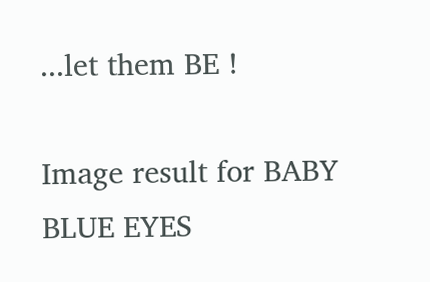...let them BE !

Image result for BABY BLUE EYES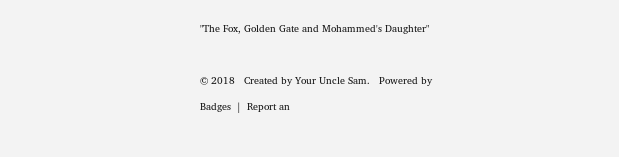"The Fox, Golden Gate and Mohammed's Daughter"



© 2018   Created by Your Uncle Sam.   Powered by

Badges  |  Report an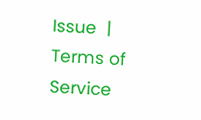Issue  |  Terms of Service